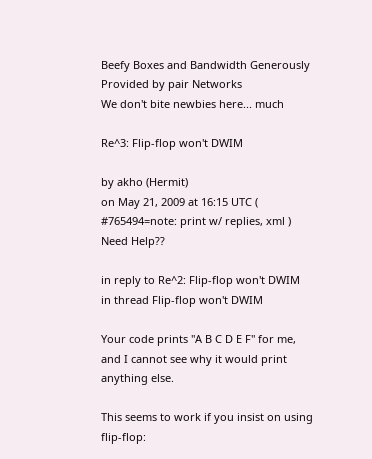Beefy Boxes and Bandwidth Generously Provided by pair Networks
We don't bite newbies here... much

Re^3: Flip-flop won't DWIM

by akho (Hermit)
on May 21, 2009 at 16:15 UTC ( #765494=note: print w/ replies, xml ) Need Help??

in reply to Re^2: Flip-flop won't DWIM
in thread Flip-flop won't DWIM

Your code prints "A B C D E F" for me, and I cannot see why it would print anything else.

This seems to work if you insist on using flip-flop: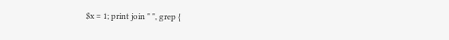$x = 1; print join " ", grep {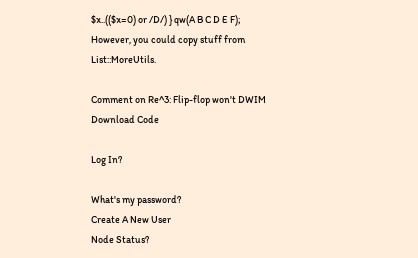$x..(($x=0) or /D/) } qw(A B C D E F);
However, you could copy stuff from List::MoreUtils.

Comment on Re^3: Flip-flop won't DWIM
Download Code

Log In?

What's my password?
Create A New User
Node Status?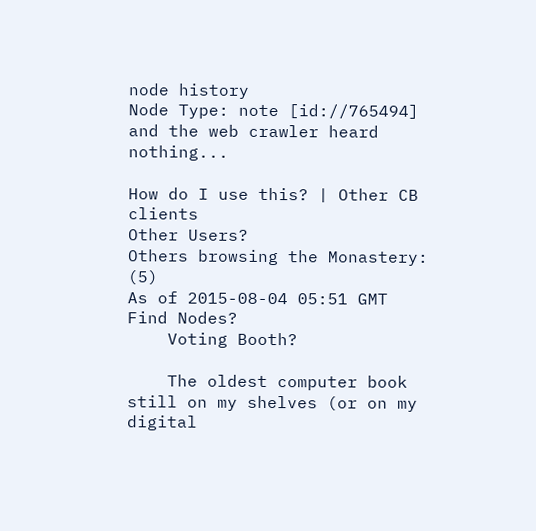node history
Node Type: note [id://765494]
and the web crawler heard nothing...

How do I use this? | Other CB clients
Other Users?
Others browsing the Monastery: (5)
As of 2015-08-04 05:51 GMT
Find Nodes?
    Voting Booth?

    The oldest computer book still on my shelves (or on my digital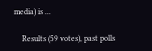media) is ...

    Results (59 votes), past polls